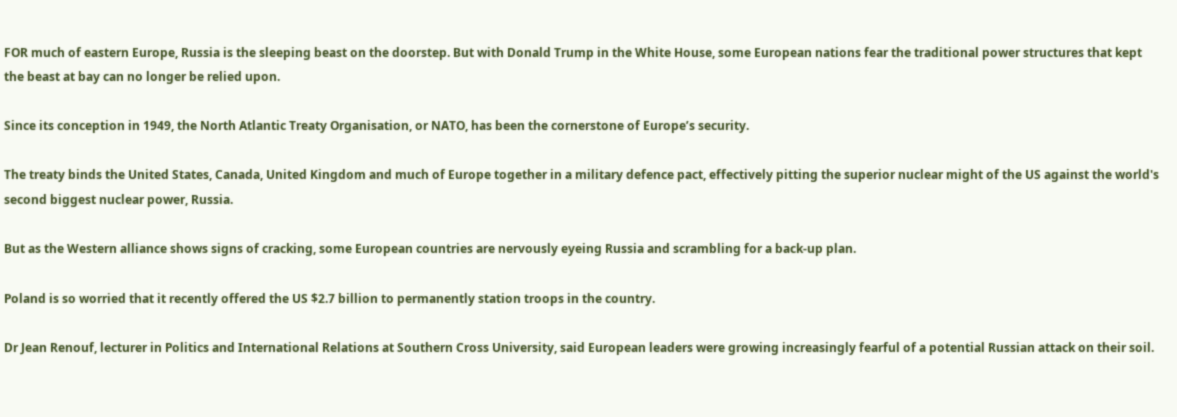FOR much of eastern Europe, Russia is the sleeping beast on the doorstep. But with Donald Trump in the White House, some European nations fear the traditional power structures that kept the beast at bay can no longer be relied upon.

Since its conception in 1949, the North Atlantic Treaty Organisation, or NATO, has been the cornerstone of Europe’s security.

The treaty binds the United States, Canada, United Kingdom and much of Europe together in a military defence pact, effectively pitting the superior nuclear might of the US against the world's second biggest nuclear power, Russia.

But as the Western alliance shows signs of cracking, some European countries are nervously eyeing Russia and scrambling for a back-up plan.

Poland is so worried that it recently offered the US $2.7 billion to permanently station troops in the country.

Dr Jean Renouf, lecturer in Politics and International Relations at Southern Cross University, said European leaders were growing increasingly fearful of a potential Russian attack on their soil.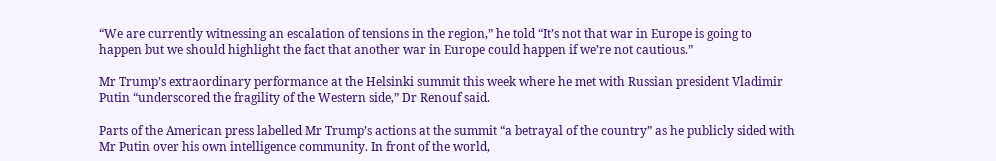“We are currently witnessing an escalation of tensions in the region,” he told “It’s not that war in Europe is going to happen but we should highlight the fact that another war in Europe could happen if we’re not cautious.”

Mr Trump’s extraordinary performance at the Helsinki summit this week where he met with Russian president Vladimir Putin “underscored the fragility of the Western side,” Dr Renouf said.

Parts of the American press labelled Mr Trump’s actions at the summit “a betrayal of the country” as he publicly sided with Mr Putin over his own intelligence community. In front of the world,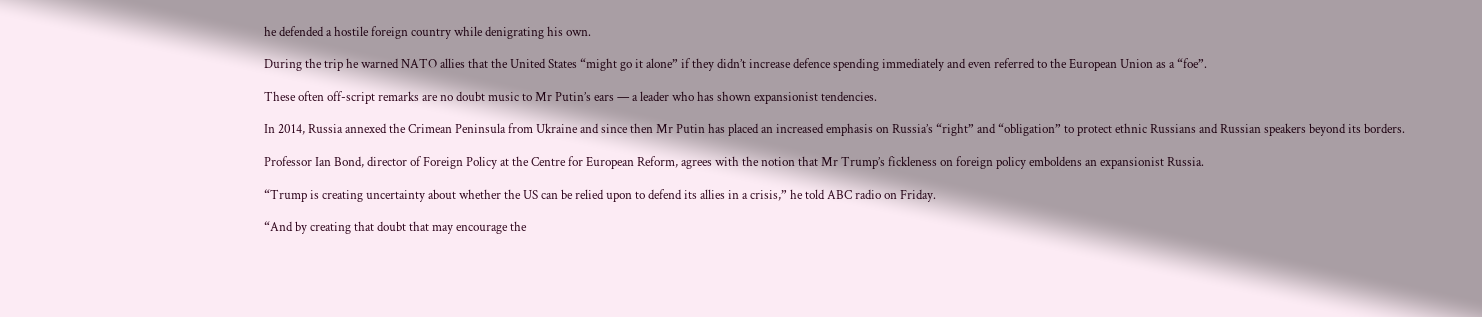he defended a hostile foreign country while denigrating his own.

During the trip he warned NATO allies that the United States “might go it alone” if they didn’t increase defence spending immediately and even referred to the European Union as a “foe”.

These often off-script remarks are no doubt music to Mr Putin’s ears — a leader who has shown expansionist tendencies.

In 2014, Russia annexed the Crimean Peninsula from Ukraine and since then Mr Putin has placed an increased emphasis on Russia’s “right” and “obligation” to protect ethnic Russians and Russian speakers beyond its borders.

Professor Ian Bond, director of Foreign Policy at the Centre for European Reform, agrees with the notion that Mr Trump’s fickleness on foreign policy emboldens an expansionist Russia.

“Trump is creating uncertainty about whether the US can be relied upon to defend its allies in a crisis,” he told ABC radio on Friday.

“And by creating that doubt that may encourage the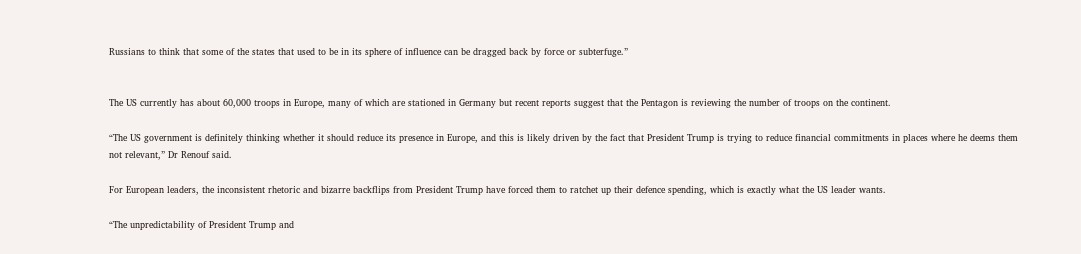Russians to think that some of the states that used to be in its sphere of influence can be dragged back by force or subterfuge.”


The US currently has about 60,000 troops in Europe, many of which are stationed in Germany but recent reports suggest that the Pentagon is reviewing the number of troops on the continent.

“The US government is definitely thinking whether it should reduce its presence in Europe, and this is likely driven by the fact that President Trump is trying to reduce financial commitments in places where he deems them not relevant,” Dr Renouf said.

For European leaders, the inconsistent rhetoric and bizarre backflips from President Trump have forced them to ratchet up their defence spending, which is exactly what the US leader wants.

“The unpredictability of President Trump and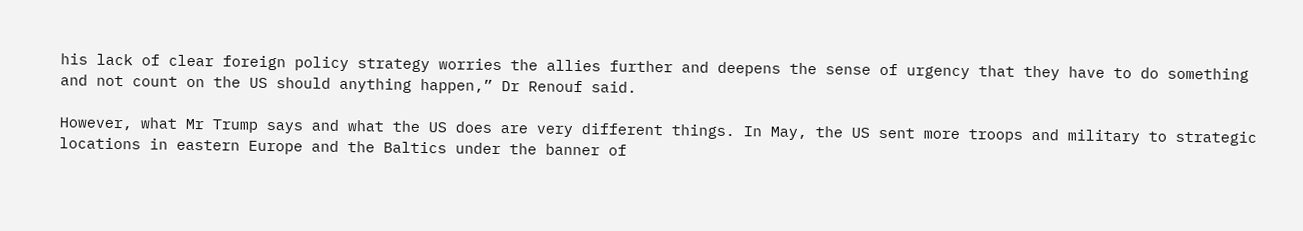his lack of clear foreign policy strategy worries the allies further and deepens the sense of urgency that they have to do something and not count on the US should anything happen,” Dr Renouf said.

However, what Mr Trump says and what the US does are very different things. In May, the US sent more troops and military to strategic locations in eastern Europe and the Baltics under the banner of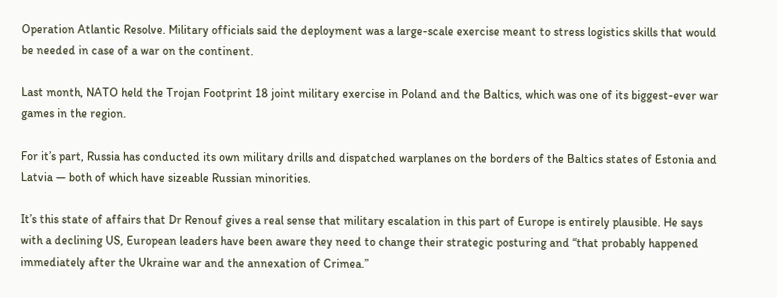Operation Atlantic Resolve. Military officials said the deployment was a large-scale exercise meant to stress logistics skills that would be needed in case of a war on the continent.

Last month, NATO held the Trojan Footprint 18 joint military exercise in Poland and the Baltics, which was one of its biggest-ever war games in the region.

For it’s part, Russia has conducted its own military drills and dispatched warplanes on the borders of the Baltics states of Estonia and Latvia — both of which have sizeable Russian minorities.

It’s this state of affairs that Dr Renouf gives a real sense that military escalation in this part of Europe is entirely plausible. He says with a declining US, European leaders have been aware they need to change their strategic posturing and “that probably happened immediately after the Ukraine war and the annexation of Crimea.”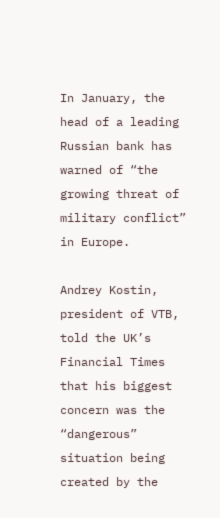In January, the head of a leading Russian bank has warned of “the growing threat of military conflict” in Europe.

Andrey Kostin, president of VTB, told the UK’s Financial Times that his biggest concern was the “dangerous” situation being created by the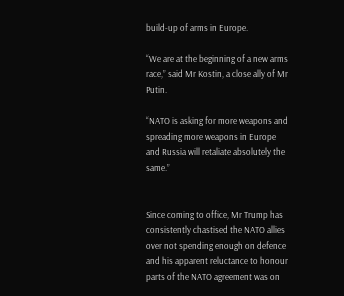build-up of arms in Europe.

“We are at the beginning of a new arms race,” said Mr Kostin, a close ally of Mr Putin.

“NATO is asking for more weapons and spreading more weapons in Europe and Russia will retaliate absolutely the same.”


Since coming to office, Mr Trump has consistently chastised the NATO allies over not spending enough on defence and his apparent reluctance to honour parts of the NATO agreement was on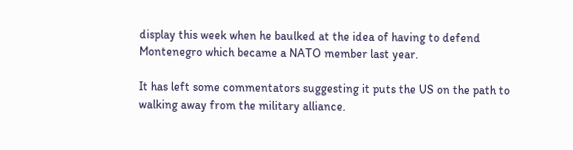display this week when he baulked at the idea of having to defend Montenegro which became a NATO member last year.

It has left some commentators suggesting it puts the US on the path to walking away from the military alliance.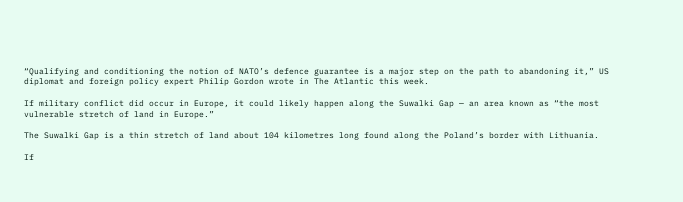“Qualifying and conditioning the notion of NATO’s defence guarantee is a major step on the path to abandoning it,” US diplomat and foreign policy expert Philip Gordon wrote in The Atlantic this week.

If military conflict did occur in Europe, it could likely happen along the Suwalki Gap — an area known as “the most vulnerable stretch of land in Europe.”

The Suwalki Gap is a thin stretch of land about 104 kilometres long found along the Poland’s border with Lithuania.

If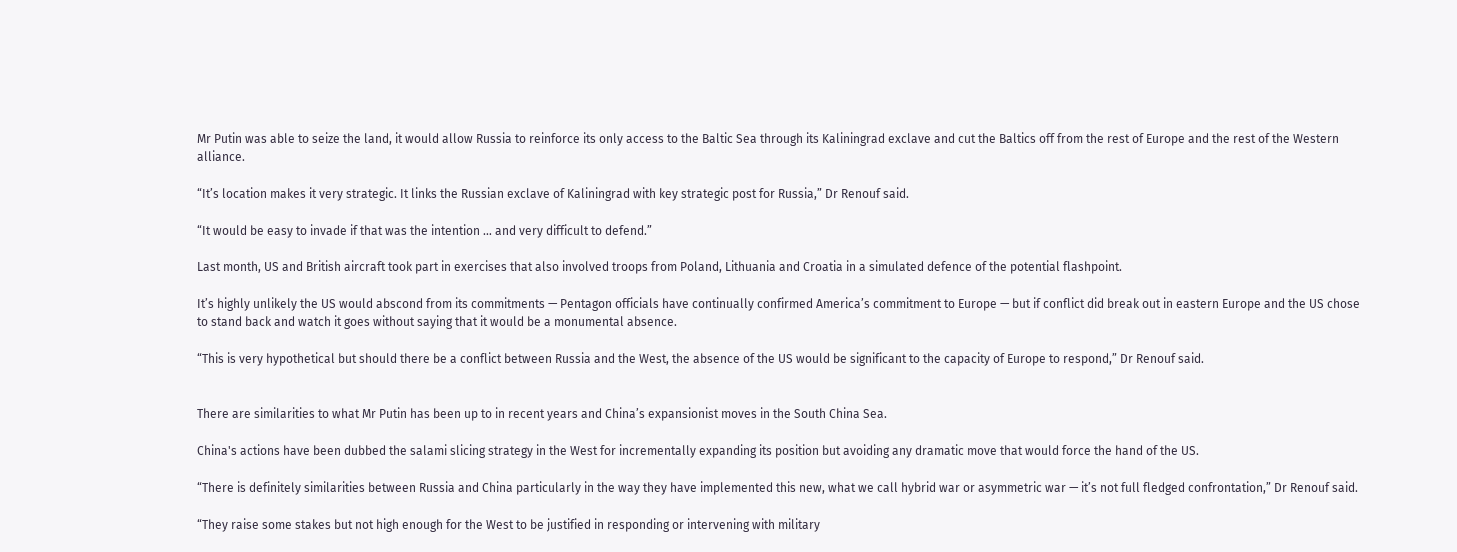Mr Putin was able to seize the land, it would allow Russia to reinforce its only access to the Baltic Sea through its Kaliningrad exclave and cut the Baltics off from the rest of Europe and the rest of the Western alliance.

“It’s location makes it very strategic. It links the Russian exclave of Kaliningrad with key strategic post for Russia,” Dr Renouf said.

“It would be easy to invade if that was the intention … and very difficult to defend.”

Last month, US and British aircraft took part in exercises that also involved troops from Poland, Lithuania and Croatia in a simulated defence of the potential flashpoint.

It’s highly unlikely the US would abscond from its commitments — Pentagon officials have continually confirmed America’s commitment to Europe — but if conflict did break out in eastern Europe and the US chose to stand back and watch it goes without saying that it would be a monumental absence.

“This is very hypothetical but should there be a conflict between Russia and the West, the absence of the US would be significant to the capacity of Europe to respond,” Dr Renouf said.


There are similarities to what Mr Putin has been up to in recent years and China’s expansionist moves in the South China Sea.

China's actions have been dubbed the salami slicing strategy in the West for incrementally expanding its position but avoiding any dramatic move that would force the hand of the US.

“There is definitely similarities between Russia and China particularly in the way they have implemented this new, what we call hybrid war or asymmetric war — it’s not full fledged confrontation,” Dr Renouf said.

“They raise some stakes but not high enough for the West to be justified in responding or intervening with military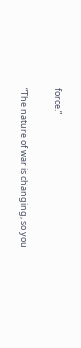force.”

“The nature of war is changing, so you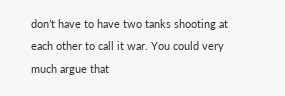don’t have to have two tanks shooting at each other to call it war. You could very much argue that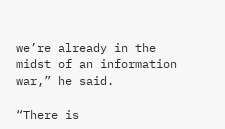we’re already in the midst of an information war,” he said.

“There is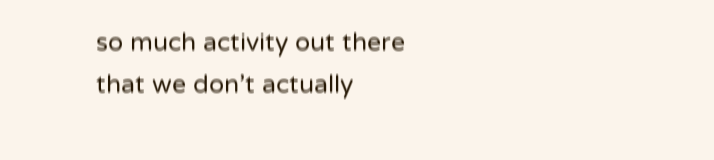so much activity out there that we don’t actually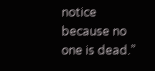notice because no one is dead.”